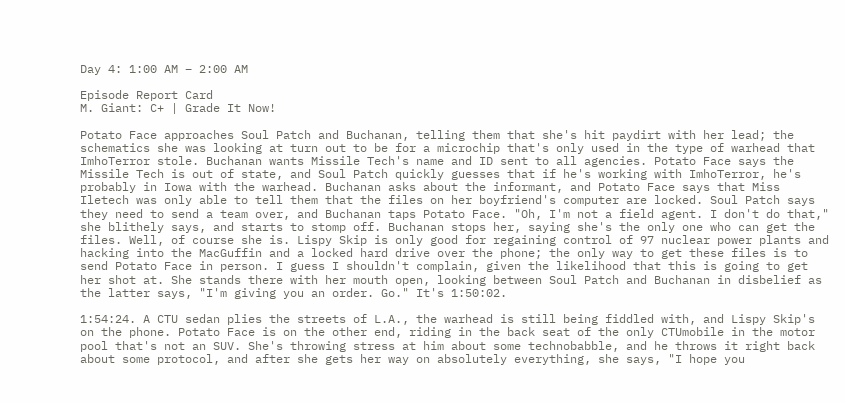Day 4: 1:00 AM – 2:00 AM

Episode Report Card
M. Giant: C+ | Grade It Now!

Potato Face approaches Soul Patch and Buchanan, telling them that she's hit paydirt with her lead; the schematics she was looking at turn out to be for a microchip that's only used in the type of warhead that ImhoTerror stole. Buchanan wants Missile Tech's name and ID sent to all agencies. Potato Face says the Missile Tech is out of state, and Soul Patch quickly guesses that if he's working with ImhoTerror, he's probably in Iowa with the warhead. Buchanan asks about the informant, and Potato Face says that Miss Iletech was only able to tell them that the files on her boyfriend's computer are locked. Soul Patch says they need to send a team over, and Buchanan taps Potato Face. "Oh, I'm not a field agent. I don't do that," she blithely says, and starts to stomp off. Buchanan stops her, saying she's the only one who can get the files. Well, of course she is. Lispy Skip is only good for regaining control of 97 nuclear power plants and hacking into the MacGuffin and a locked hard drive over the phone; the only way to get these files is to send Potato Face in person. I guess I shouldn't complain, given the likelihood that this is going to get her shot at. She stands there with her mouth open, looking between Soul Patch and Buchanan in disbelief as the latter says, "I'm giving you an order. Go." It's 1:50:02.

1:54:24. A CTU sedan plies the streets of L.A., the warhead is still being fiddled with, and Lispy Skip's on the phone. Potato Face is on the other end, riding in the back seat of the only CTUmobile in the motor pool that's not an SUV. She's throwing stress at him about some technobabble, and he throws it right back about some protocol, and after she gets her way on absolutely everything, she says, "I hope you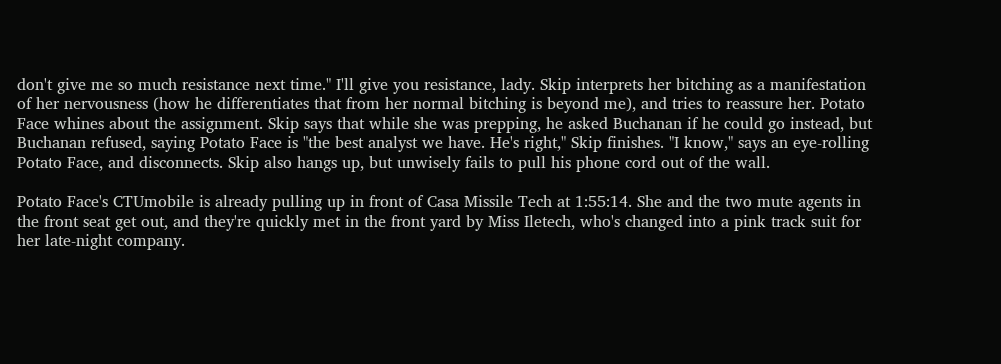don't give me so much resistance next time." I'll give you resistance, lady. Skip interprets her bitching as a manifestation of her nervousness (how he differentiates that from her normal bitching is beyond me), and tries to reassure her. Potato Face whines about the assignment. Skip says that while she was prepping, he asked Buchanan if he could go instead, but Buchanan refused, saying Potato Face is "the best analyst we have. He's right," Skip finishes. "I know," says an eye-rolling Potato Face, and disconnects. Skip also hangs up, but unwisely fails to pull his phone cord out of the wall.

Potato Face's CTUmobile is already pulling up in front of Casa Missile Tech at 1:55:14. She and the two mute agents in the front seat get out, and they're quickly met in the front yard by Miss Iletech, who's changed into a pink track suit for her late-night company.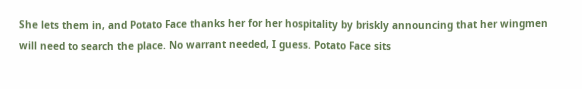She lets them in, and Potato Face thanks her for her hospitality by briskly announcing that her wingmen will need to search the place. No warrant needed, I guess. Potato Face sits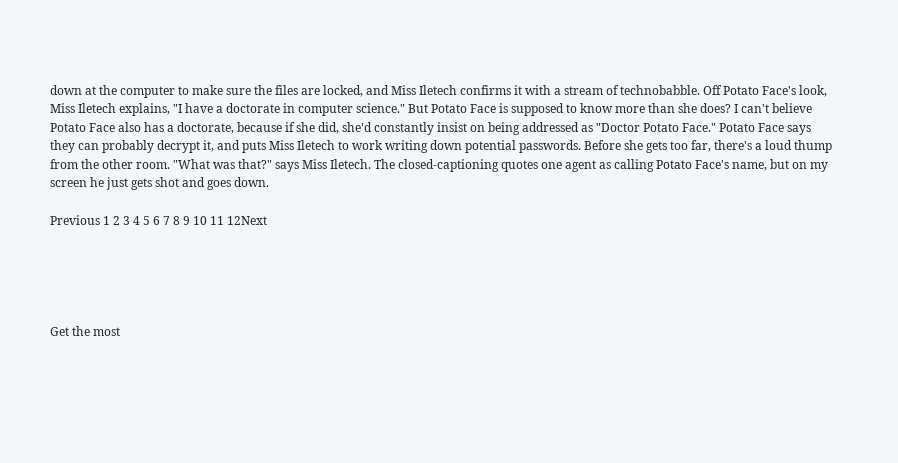down at the computer to make sure the files are locked, and Miss Iletech confirms it with a stream of technobabble. Off Potato Face's look, Miss Iletech explains, "I have a doctorate in computer science." But Potato Face is supposed to know more than she does? I can't believe Potato Face also has a doctorate, because if she did, she'd constantly insist on being addressed as "Doctor Potato Face." Potato Face says they can probably decrypt it, and puts Miss Iletech to work writing down potential passwords. Before she gets too far, there's a loud thump from the other room. "What was that?" says Miss Iletech. The closed-captioning quotes one agent as calling Potato Face's name, but on my screen he just gets shot and goes down.

Previous 1 2 3 4 5 6 7 8 9 10 11 12Next





Get the most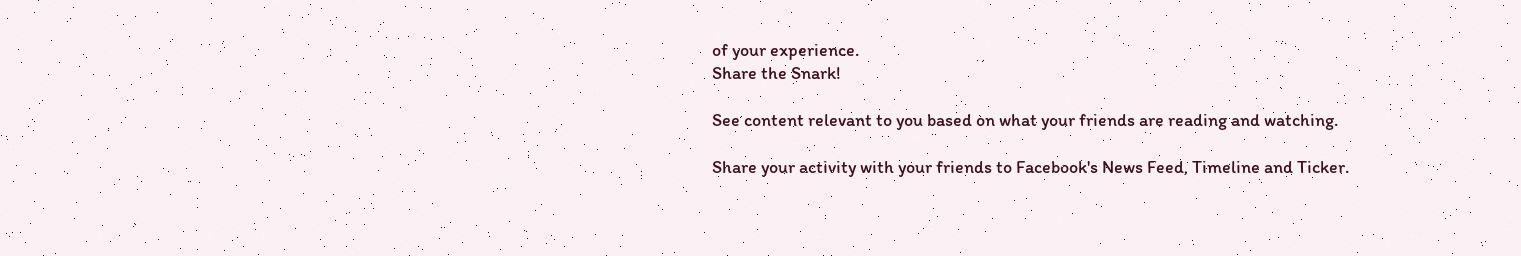of your experience.
Share the Snark!

See content relevant to you based on what your friends are reading and watching.

Share your activity with your friends to Facebook's News Feed, Timeline and Ticker.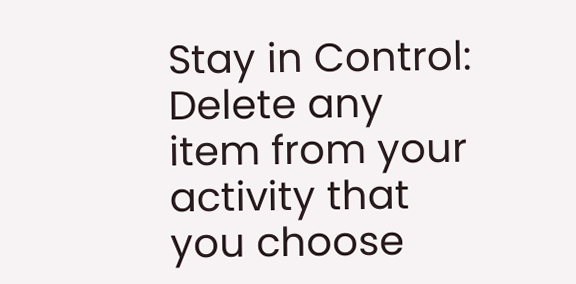Stay in Control: Delete any item from your activity that you choose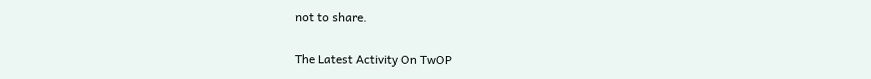not to share.

The Latest Activity On TwOP